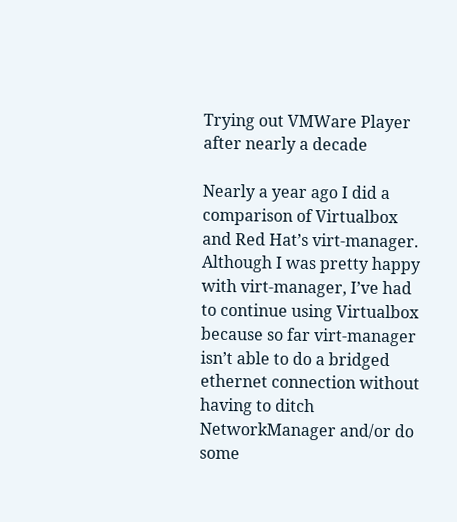Trying out VMWare Player after nearly a decade

Nearly a year ago I did a comparison of Virtualbox and Red Hat’s virt-manager.  Although I was pretty happy with virt-manager, I’ve had to continue using Virtualbox because so far virt-manager isn’t able to do a bridged ethernet connection without having to ditch NetworkManager and/or do some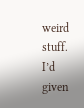weird stuff.  I’d given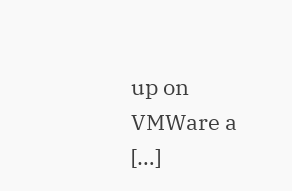up on VMWare a […]